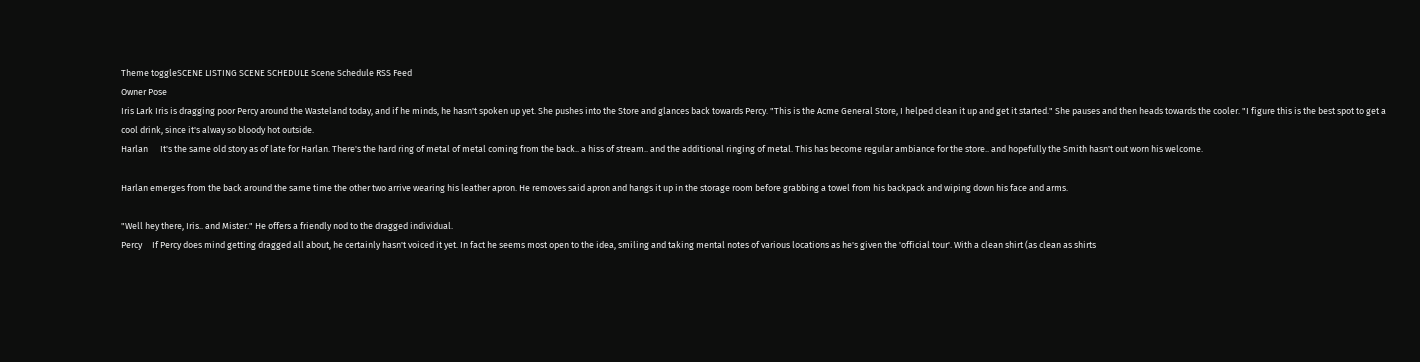Theme toggleSCENE LISTING SCENE SCHEDULE Scene Schedule RSS Feed
Owner Pose
Iris Lark Iris is dragging poor Percy around the Wasteland today, and if he minds, he hasn't spoken up yet. She pushes into the Store and glances back towards Percy. "This is the Acme General Store, I helped clean it up and get it started." She pauses and then heads towards the cooler. "I figure this is the best spot to get a cool drink, since it's alway so bloody hot outside.
Harlan      It's the same old story as of late for Harlan. There's the hard ring of metal of metal coming from the back.. a hiss of stream.. and the additional ringing of metal. This has become regular ambiance for the store.. and hopefully the Smith hasn't out worn his welcome.

Harlan emerges from the back around the same time the other two arrive wearing his leather apron. He removes said apron and hangs it up in the storage room before grabbing a towel from his backpack and wiping down his face and arms.

"Well hey there, Iris.. and Mister." He offers a friendly nod to the dragged individual.
Percy     If Percy does mind getting dragged all about, he certainly hasn't voiced it yet. In fact he seems most open to the idea, smiling and taking mental notes of various locations as he's given the 'official tour'. With a clean shirt (as clean as shirts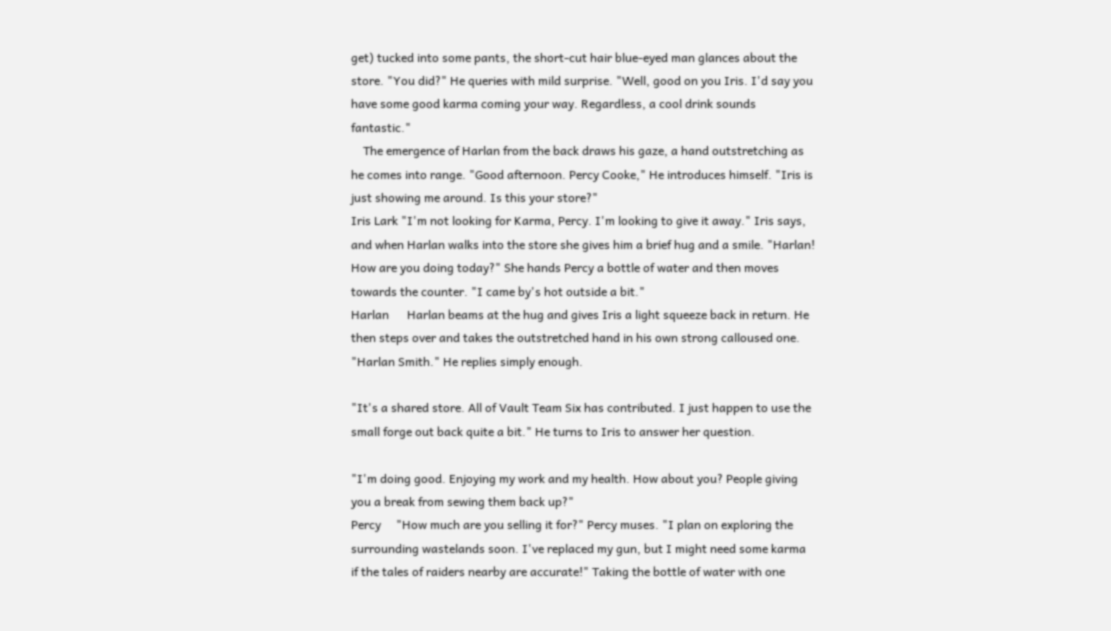get) tucked into some pants, the short-cut hair blue-eyed man glances about the store. "You did?" He queries with mild surprise. "Well, good on you Iris. I'd say you have some good karma coming your way. Regardless, a cool drink sounds fantastic."
    The emergence of Harlan from the back draws his gaze, a hand outstretching as he comes into range. "Good afternoon. Percy Cooke," He introduces himself. "Iris is just showing me around. Is this your store?"
Iris Lark "I'm not looking for Karma, Percy. I'm looking to give it away." Iris says, and when Harlan walks into the store she gives him a brief hug and a smile. "Harlan! How are you doing today?" She hands Percy a bottle of water and then moves towards the counter. "I came by's hot outside a bit."
Harlan      Harlan beams at the hug and gives Iris a light squeeze back in return. He then steps over and takes the outstretched hand in his own strong calloused one. "Harlan Smith." He replies simply enough.

"It's a shared store. All of Vault Team Six has contributed. I just happen to use the small forge out back quite a bit." He turns to Iris to answer her question.

"I'm doing good. Enjoying my work and my health. How about you? People giving you a break from sewing them back up?"
Percy     "How much are you selling it for?" Percy muses. "I plan on exploring the surrounding wastelands soon. I've replaced my gun, but I might need some karma if the tales of raiders nearby are accurate!" Taking the bottle of water with one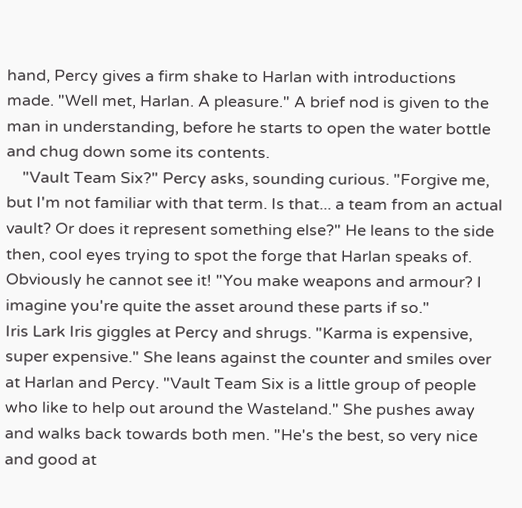hand, Percy gives a firm shake to Harlan with introductions made. "Well met, Harlan. A pleasure." A brief nod is given to the man in understanding, before he starts to open the water bottle and chug down some its contents.
    "Vault Team Six?" Percy asks, sounding curious. "Forgive me, but I'm not familiar with that term. Is that... a team from an actual vault? Or does it represent something else?" He leans to the side then, cool eyes trying to spot the forge that Harlan speaks of. Obviously he cannot see it! "You make weapons and armour? I imagine you're quite the asset around these parts if so."
Iris Lark Iris giggles at Percy and shrugs. "Karma is expensive, super expensive." She leans against the counter and smiles over at Harlan and Percy. "Vault Team Six is a little group of people who like to help out around the Wasteland." She pushes away and walks back towards both men. "He's the best, so very nice and good at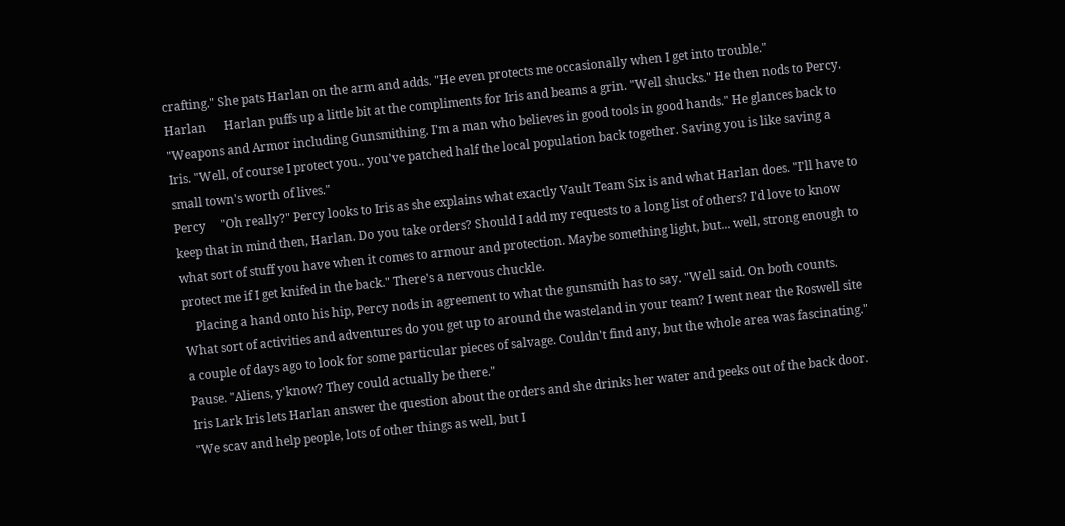crafting." She pats Harlan on the arm and adds. "He even protects me occasionally when I get into trouble."
Harlan      Harlan puffs up a little bit at the compliments for Iris and beams a grin. "Well shucks." He then nods to Percy. "Weapons and Armor including Gunsmithing. I'm a man who believes in good tools in good hands." He glances back to Iris. "Well, of course I protect you.. you've patched half the local population back together. Saving you is like saving a small town's worth of lives."
Percy     "Oh really?" Percy looks to Iris as she explains what exactly Vault Team Six is and what Harlan does. "I'll have to keep that in mind then, Harlan. Do you take orders? Should I add my requests to a long list of others? I'd love to know what sort of stuff you have when it comes to armour and protection. Maybe something light, but... well, strong enough to protect me if I get knifed in the back." There's a nervous chuckle.
    Placing a hand onto his hip, Percy nods in agreement to what the gunsmith has to say. "Well said. On both counts. What sort of activities and adventures do you get up to around the wasteland in your team? I went near the Roswell site a couple of days ago to look for some particular pieces of salvage. Couldn't find any, but the whole area was fascinating." Pause. "Aliens, y'know? They could actually be there."
Iris Lark Iris lets Harlan answer the question about the orders and she drinks her water and peeks out of the back door. "We scav and help people, lots of other things as well, but I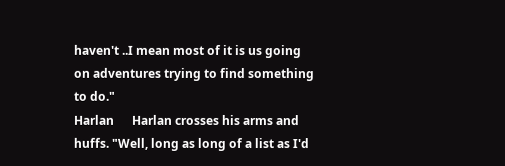haven't ..I mean most of it is us going on adventures trying to find something to do."
Harlan      Harlan crosses his arms and huffs. "Well, long as long of a list as I'd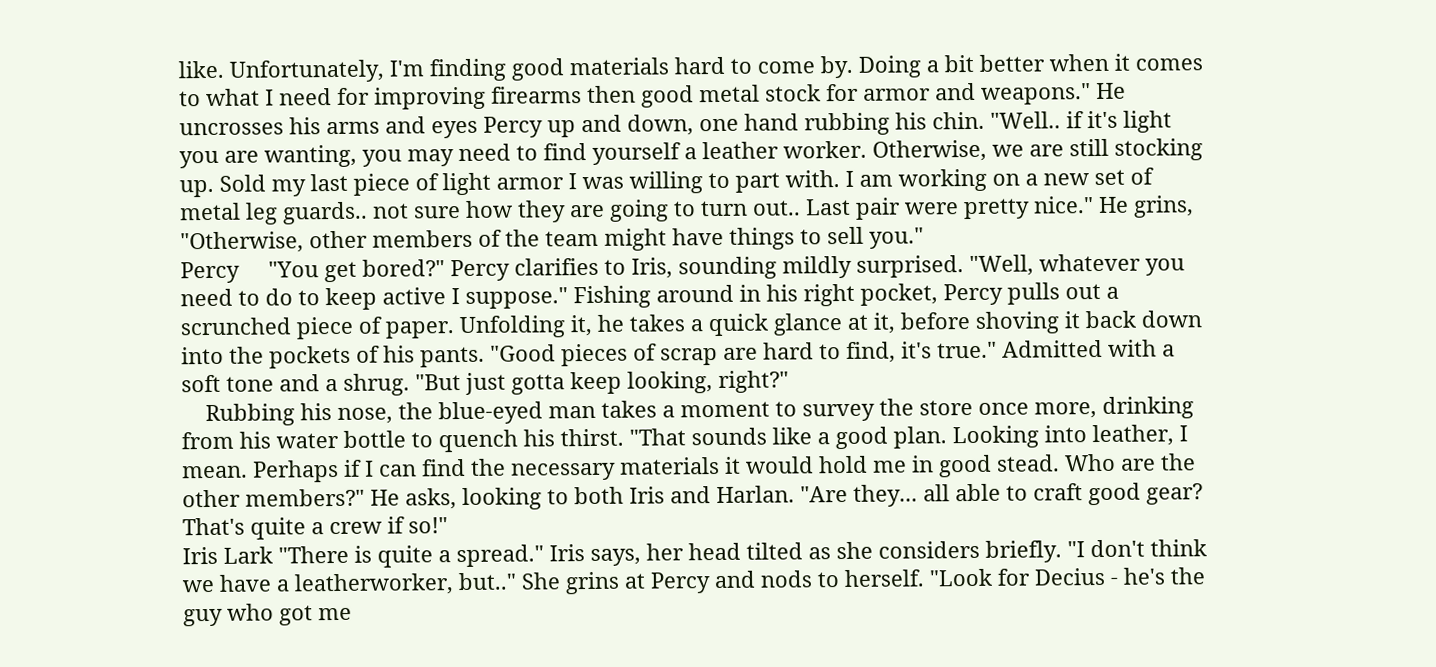like. Unfortunately, I'm finding good materials hard to come by. Doing a bit better when it comes to what I need for improving firearms then good metal stock for armor and weapons." He uncrosses his arms and eyes Percy up and down, one hand rubbing his chin. "Well.. if it's light you are wanting, you may need to find yourself a leather worker. Otherwise, we are still stocking up. Sold my last piece of light armor I was willing to part with. I am working on a new set of metal leg guards.. not sure how they are going to turn out.. Last pair were pretty nice." He grins, "Otherwise, other members of the team might have things to sell you."
Percy     "You get bored?" Percy clarifies to Iris, sounding mildly surprised. "Well, whatever you need to do to keep active I suppose." Fishing around in his right pocket, Percy pulls out a scrunched piece of paper. Unfolding it, he takes a quick glance at it, before shoving it back down into the pockets of his pants. "Good pieces of scrap are hard to find, it's true." Admitted with a soft tone and a shrug. "But just gotta keep looking, right?"
    Rubbing his nose, the blue-eyed man takes a moment to survey the store once more, drinking from his water bottle to quench his thirst. "That sounds like a good plan. Looking into leather, I mean. Perhaps if I can find the necessary materials it would hold me in good stead. Who are the other members?" He asks, looking to both Iris and Harlan. "Are they... all able to craft good gear? That's quite a crew if so!"
Iris Lark "There is quite a spread." Iris says, her head tilted as she considers briefly. "I don't think we have a leatherworker, but.." She grins at Percy and nods to herself. "Look for Decius - he's the guy who got me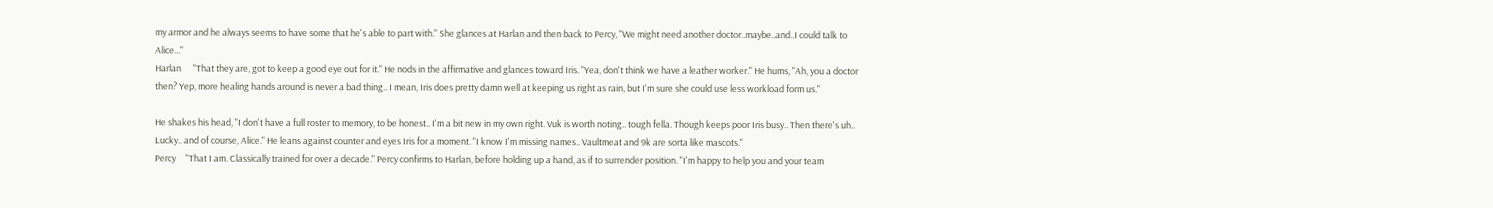my armor and he always seems to have some that he's able to part with." She glances at Harlan and then back to Percy, "We might need another doctor..maybe..and..I could talk to Alice..."
Harlan      "That they are, got to keep a good eye out for it." He nods in the affirmative and glances toward Iris. "Yea, don't think we have a leather worker." He hums, "Ah, you a doctor then? Yep, more healing hands around is never a bad thing.. I mean, Iris does pretty damn well at keeping us right as rain, but I'm sure she could use less workload form us."

He shakes his head, "I don't have a full roster to memory, to be honest.. I'm a bit new in my own right. Vuk is worth noting.. tough fella. Though keeps poor Iris busy.. Then there's uh.. Lucky.. and of course, Alice." He leans against counter and eyes Iris for a moment. "I know I'm missing names.. Vaultmeat and 9k are sorta like mascots."
Percy     "That I am. Classically trained for over a decade." Percy confirms to Harlan, before holding up a hand, as if to surrender position. "I'm happy to help you and your team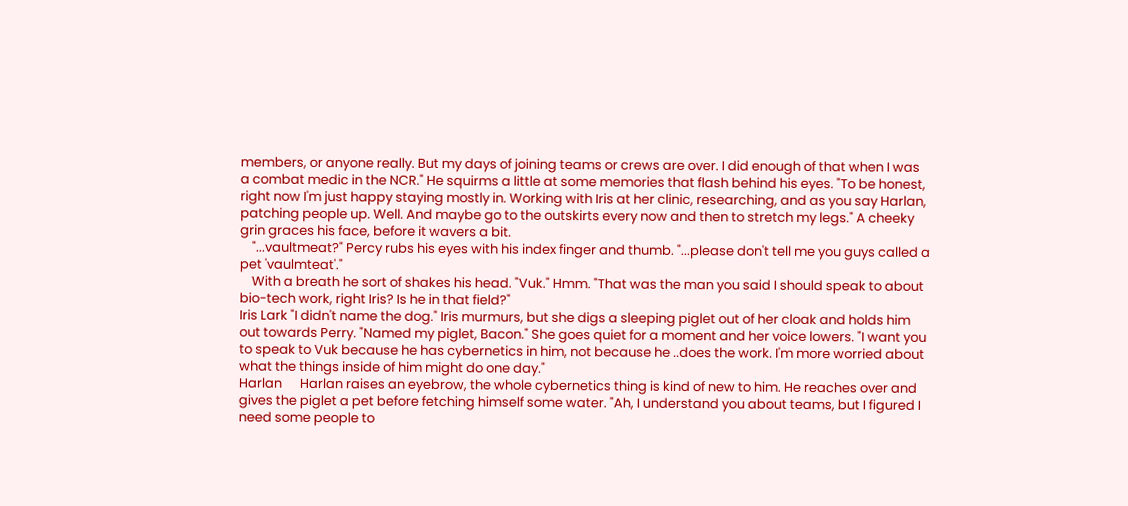members, or anyone really. But my days of joining teams or crews are over. I did enough of that when I was a combat medic in the NCR." He squirms a little at some memories that flash behind his eyes. "To be honest, right now I'm just happy staying mostly in. Working with Iris at her clinic, researching, and as you say Harlan, patching people up. Well. And maybe go to the outskirts every now and then to stretch my legs." A cheeky grin graces his face, before it wavers a bit.
    "...vaultmeat?" Percy rubs his eyes with his index finger and thumb. "...please don't tell me you guys called a pet 'vaulmteat'."
    With a breath he sort of shakes his head. "Vuk." Hmm. "That was the man you said I should speak to about bio-tech work, right Iris? Is he in that field?"
Iris Lark "I didn't name the dog." Iris murmurs, but she digs a sleeping piglet out of her cloak and holds him out towards Perry. "Named my piglet, Bacon." She goes quiet for a moment and her voice lowers. "I want you to speak to Vuk because he has cybernetics in him, not because he ..does the work. I'm more worried about what the things inside of him might do one day."
Harlan      Harlan raises an eyebrow, the whole cybernetics thing is kind of new to him. He reaches over and gives the piglet a pet before fetching himself some water. "Ah, I understand you about teams, but I figured I need some people to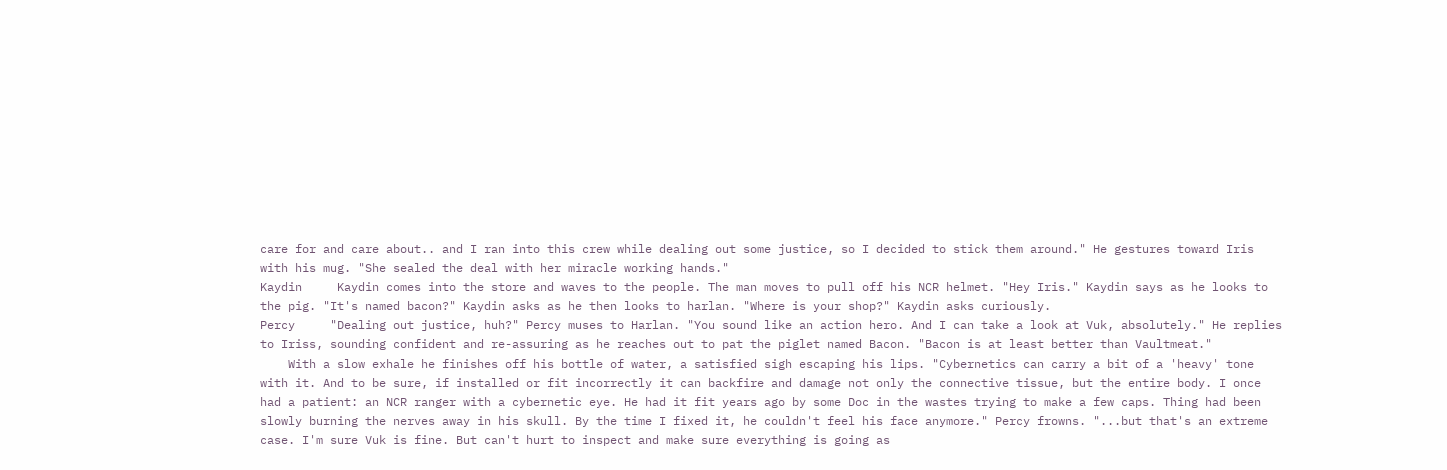care for and care about.. and I ran into this crew while dealing out some justice, so I decided to stick them around." He gestures toward Iris with his mug. "She sealed the deal with her miracle working hands."
Kaydin     Kaydin comes into the store and waves to the people. The man moves to pull off his NCR helmet. "Hey Iris." Kaydin says as he looks to the pig. "It's named bacon?" Kaydin asks as he then looks to harlan. "Where is your shop?" Kaydin asks curiously.
Percy     "Dealing out justice, huh?" Percy muses to Harlan. "You sound like an action hero. And I can take a look at Vuk, absolutely." He replies to Iriss, sounding confident and re-assuring as he reaches out to pat the piglet named Bacon. "Bacon is at least better than Vaultmeat."
    With a slow exhale he finishes off his bottle of water, a satisfied sigh escaping his lips. "Cybernetics can carry a bit of a 'heavy' tone with it. And to be sure, if installed or fit incorrectly it can backfire and damage not only the connective tissue, but the entire body. I once had a patient: an NCR ranger with a cybernetic eye. He had it fit years ago by some Doc in the wastes trying to make a few caps. Thing had been slowly burning the nerves away in his skull. By the time I fixed it, he couldn't feel his face anymore." Percy frowns. "...but that's an extreme case. I'm sure Vuk is fine. But can't hurt to inspect and make sure everything is going as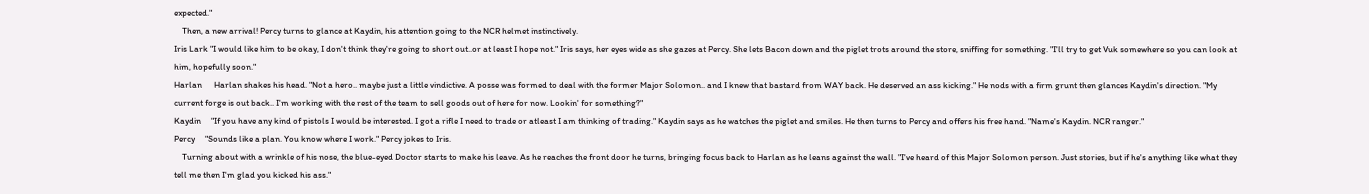expected."
    Then, a new arrival! Percy turns to glance at Kaydin, his attention going to the NCR helmet instinctively.
Iris Lark "I would like him to be okay, I don't think they're going to short out..or at least I hope not." Iris says, her eyes wide as she gazes at Percy. She lets Bacon down and the piglet trots around the store, sniffing for something. "I'll try to get Vuk somewhere so you can look at him, hopefully soon."
Harlan      Harlan shakes his head. "Not a hero.. maybe just a little vindictive. A posse was formed to deal with the former Major Solomon.. and I knew that bastard from WAY back. He deserved an ass kicking." He nods with a firm grunt then glances Kaydin's direction. "My current forge is out back.. I'm working with the rest of the team to sell goods out of here for now. Lookin' for something?"
Kaydin     "If you have any kind of pistols I would be interested. I got a rifle I need to trade or atleast I am thinking of trading." Kaydin says as he watches the piglet and smiles. He then turns to Percy and offers his free hand. "Name's Kaydin. NCR ranger."
Percy     "Sounds like a plan. You know where I work." Percy jokes to Iris.
    Turning about with a wrinkle of his nose, the blue-eyed Doctor starts to make his leave. As he reaches the front door he turns, bringing focus back to Harlan as he leans against the wall. "I've heard of this Major Solomon person. Just stories, but if he's anything like what they tell me then I'm glad you kicked his ass."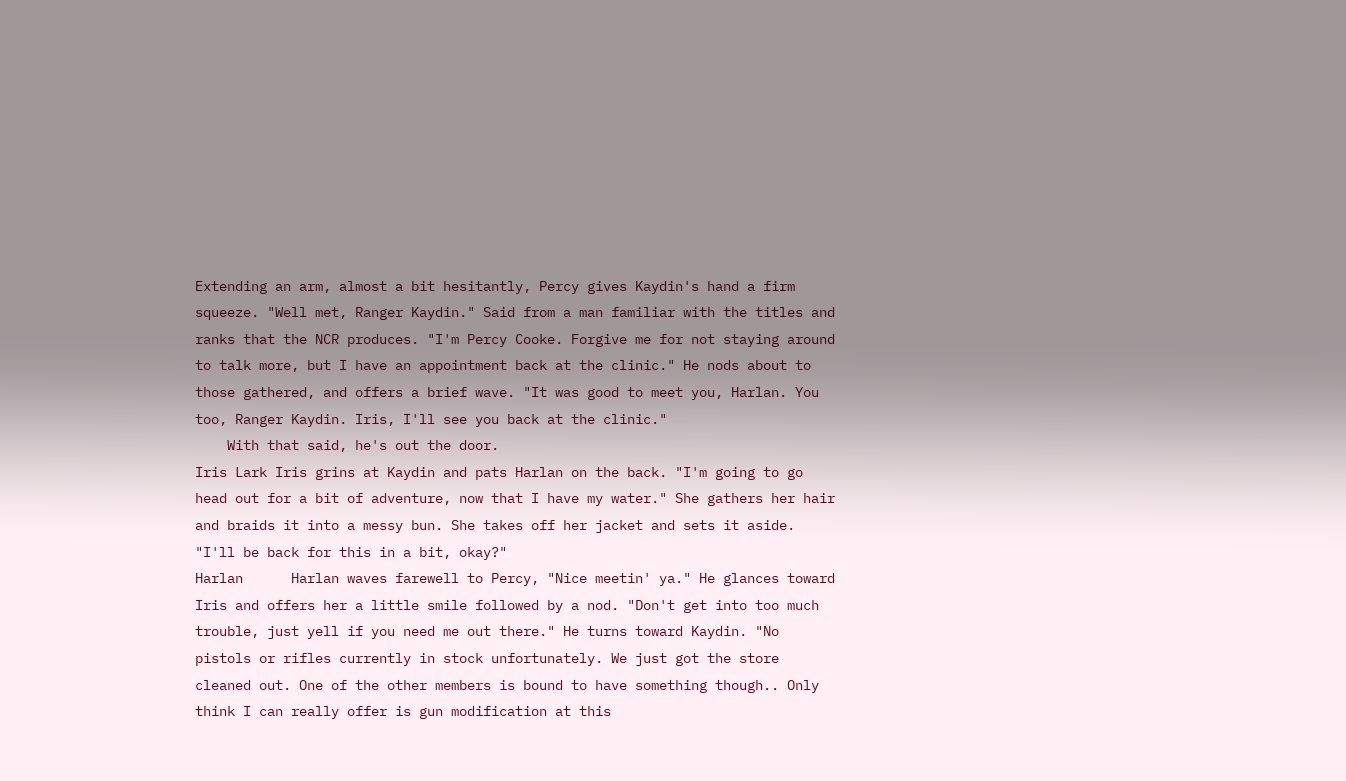Extending an arm, almost a bit hesitantly, Percy gives Kaydin's hand a firm squeeze. "Well met, Ranger Kaydin." Said from a man familiar with the titles and ranks that the NCR produces. "I'm Percy Cooke. Forgive me for not staying around to talk more, but I have an appointment back at the clinic." He nods about to those gathered, and offers a brief wave. "It was good to meet you, Harlan. You too, Ranger Kaydin. Iris, I'll see you back at the clinic."
    With that said, he's out the door.
Iris Lark Iris grins at Kaydin and pats Harlan on the back. "I'm going to go head out for a bit of adventure, now that I have my water." She gathers her hair and braids it into a messy bun. She takes off her jacket and sets it aside. "I'll be back for this in a bit, okay?"
Harlan      Harlan waves farewell to Percy, "Nice meetin' ya." He glances toward Iris and offers her a little smile followed by a nod. "Don't get into too much trouble, just yell if you need me out there." He turns toward Kaydin. "No pistols or rifles currently in stock unfortunately. We just got the store cleaned out. One of the other members is bound to have something though.. Only think I can really offer is gun modification at this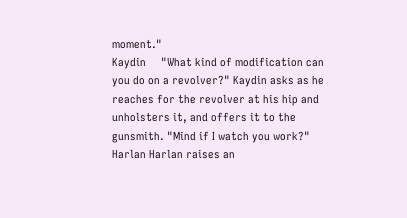moment."
Kaydin     "What kind of modification can you do on a revolver?" Kaydin asks as he reaches for the revolver at his hip and unholsters it, and offers it to the gunsmith. "Mind if I watch you work?"
Harlan Harlan raises an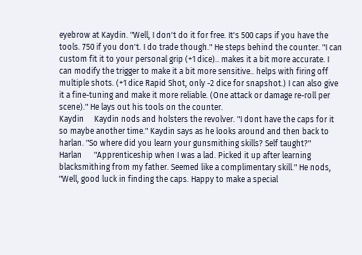eyebrow at Kaydin. "Well, I don't do it for free. It's 500 caps if you have the tools. 750 if you don't. I do trade though." He steps behind the counter. "I can custom fit it to your personal grip (+1 dice).. makes it a bit more accurate. I can modify the trigger to make it a bit more sensitive.. helps with firing off multiple shots. (+1 dice Rapid Shot, only -2 dice for snapshot.) I can also give it a fine-tuning and make it more reliable. (One attack or damage re-roll per scene)." He lays out his tools on the counter.
Kaydin     Kaydin nods and holsters the revolver. "I dont have the caps for it so maybe another time." Kaydin says as he looks around and then back to harlan. "So where did you learn your gunsmithing skills? Self taught?"
Harlan      "Apprenticeship when I was a lad. Picked it up after learning blacksmithing from my father. Seemed like a complimentary skill." He nods, "Well, good luck in finding the caps. Happy to make a special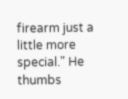firearm just a little more special." He thumbs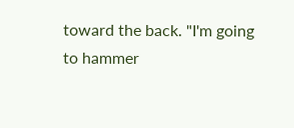toward the back. "I'm going to hammer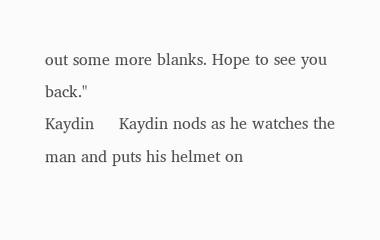out some more blanks. Hope to see you back."
Kaydin     Kaydin nods as he watches the man and puts his helmet on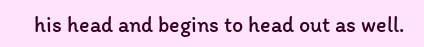his head and begins to head out as well.